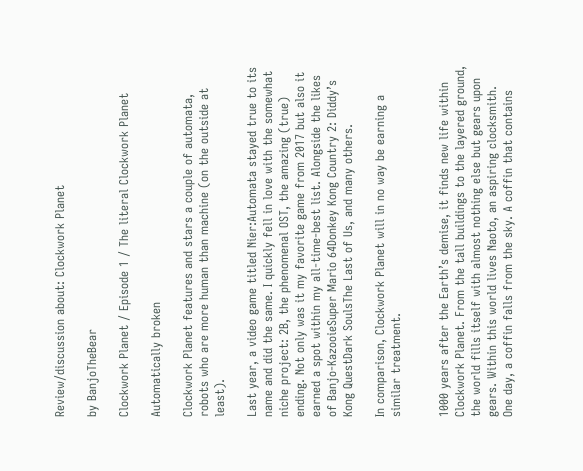Review/discussion about: Clockwork Planet

by BanjoTheBear

Clockwork Planet / Episode 1 / The literal Clockwork Planet

Automatically broken

Clockwork Planet features and stars a couple of automata, robots who are more human than machine (on the outside at least).

Last year, a video game titled Nier:Automata stayed true to its name and did the same. I quickly fell in love with the somewhat niche project: 2B, the phenomenal OST, the amazing (true) ending. Not only was it my favorite game from 2017 but also it earned a spot within my all-time-best list. Alongside the likes of Banjo-KazooieSuper Mario 64Donkey Kong Country 2: Diddy’s Kong QuestDark SoulsThe Last of Us, and many others.

In comparison, Clockwork Planet will in no way be earning a similar treatment.


1000 years after the Earth’s demise, it finds new life within Clockwork Planet. From the tall buildings to the layered ground, the world fills itself with almost nothing else but gears upon gears. Within this world lives Naoto, an aspiring clocksmith. One day, a coffin falls from the sky. A coffin that contains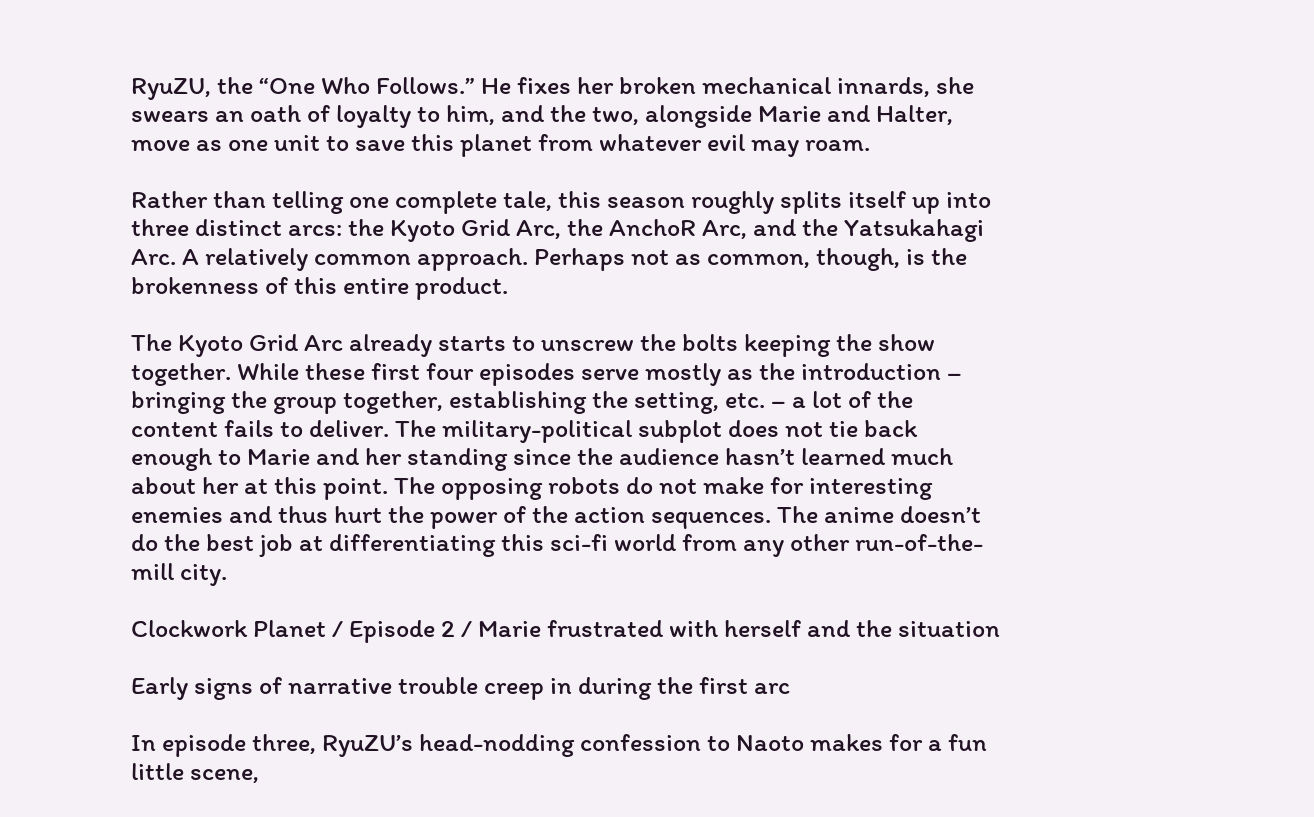RyuZU, the “One Who Follows.” He fixes her broken mechanical innards, she swears an oath of loyalty to him, and the two, alongside Marie and Halter, move as one unit to save this planet from whatever evil may roam.

Rather than telling one complete tale, this season roughly splits itself up into three distinct arcs: the Kyoto Grid Arc, the AnchoR Arc, and the Yatsukahagi Arc. A relatively common approach. Perhaps not as common, though, is the brokenness of this entire product.

The Kyoto Grid Arc already starts to unscrew the bolts keeping the show together. While these first four episodes serve mostly as the introduction – bringing the group together, establishing the setting, etc. – a lot of the content fails to deliver. The military-political subplot does not tie back enough to Marie and her standing since the audience hasn’t learned much about her at this point. The opposing robots do not make for interesting enemies and thus hurt the power of the action sequences. The anime doesn’t do the best job at differentiating this sci-fi world from any other run-of-the-mill city.

Clockwork Planet / Episode 2 / Marie frustrated with herself and the situation

Early signs of narrative trouble creep in during the first arc

In episode three, RyuZU’s head-nodding confession to Naoto makes for a fun little scene,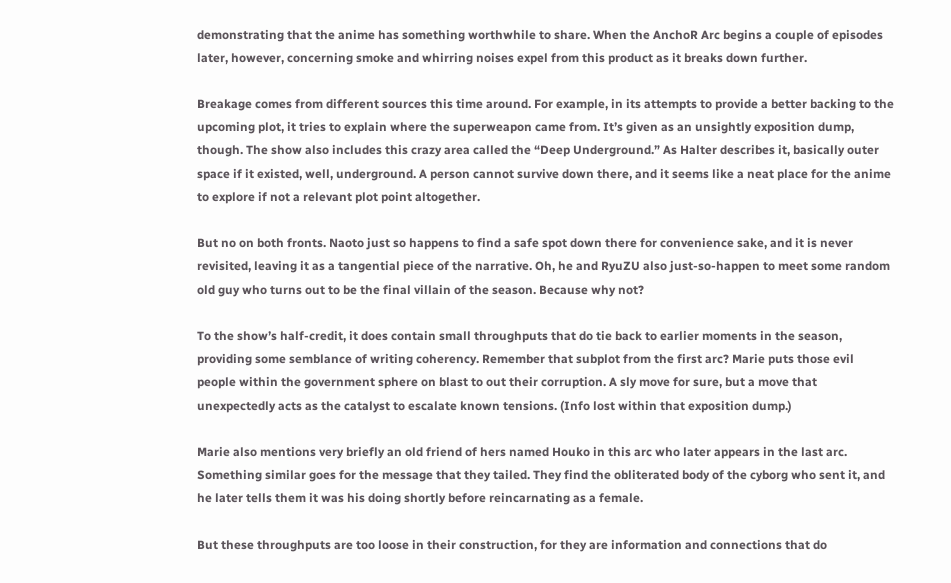demonstrating that the anime has something worthwhile to share. When the AnchoR Arc begins a couple of episodes later, however, concerning smoke and whirring noises expel from this product as it breaks down further.

Breakage comes from different sources this time around. For example, in its attempts to provide a better backing to the upcoming plot, it tries to explain where the superweapon came from. It’s given as an unsightly exposition dump, though. The show also includes this crazy area called the “Deep Underground.” As Halter describes it, basically outer space if it existed, well, underground. A person cannot survive down there, and it seems like a neat place for the anime to explore if not a relevant plot point altogether.

But no on both fronts. Naoto just so happens to find a safe spot down there for convenience sake, and it is never revisited, leaving it as a tangential piece of the narrative. Oh, he and RyuZU also just-so-happen to meet some random old guy who turns out to be the final villain of the season. Because why not?

To the show’s half-credit, it does contain small throughputs that do tie back to earlier moments in the season, providing some semblance of writing coherency. Remember that subplot from the first arc? Marie puts those evil people within the government sphere on blast to out their corruption. A sly move for sure, but a move that unexpectedly acts as the catalyst to escalate known tensions. (Info lost within that exposition dump.)

Marie also mentions very briefly an old friend of hers named Houko in this arc who later appears in the last arc. Something similar goes for the message that they tailed. They find the obliterated body of the cyborg who sent it, and he later tells them it was his doing shortly before reincarnating as a female.

But these throughputs are too loose in their construction, for they are information and connections that do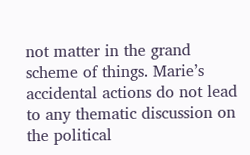not matter in the grand scheme of things. Marie’s accidental actions do not lead to any thematic discussion on the political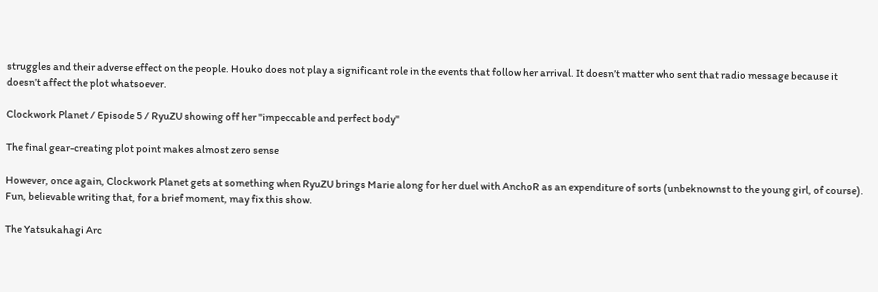struggles and their adverse effect on the people. Houko does not play a significant role in the events that follow her arrival. It doesn’t matter who sent that radio message because it doesn’t affect the plot whatsoever.

Clockwork Planet / Episode 5 / RyuZU showing off her "impeccable and perfect body"

The final gear-creating plot point makes almost zero sense

However, once again, Clockwork Planet gets at something when RyuZU brings Marie along for her duel with AnchoR as an expenditure of sorts (unbeknownst to the young girl, of course). Fun, believable writing that, for a brief moment, may fix this show.

The Yatsukahagi Arc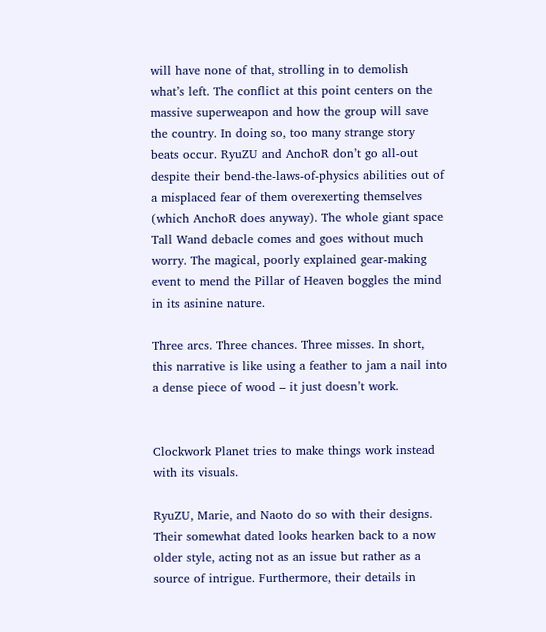will have none of that, strolling in to demolish what’s left. The conflict at this point centers on the massive superweapon and how the group will save the country. In doing so, too many strange story beats occur. RyuZU and AnchoR don’t go all-out despite their bend-the-laws-of-physics abilities out of a misplaced fear of them overexerting themselves (which AnchoR does anyway). The whole giant space Tall Wand debacle comes and goes without much worry. The magical, poorly explained gear-making event to mend the Pillar of Heaven boggles the mind in its asinine nature.

Three arcs. Three chances. Three misses. In short, this narrative is like using a feather to jam a nail into a dense piece of wood – it just doesn’t work.


Clockwork Planet tries to make things work instead with its visuals.

RyuZU, Marie, and Naoto do so with their designs. Their somewhat dated looks hearken back to a now older style, acting not as an issue but rather as a source of intrigue. Furthermore, their details in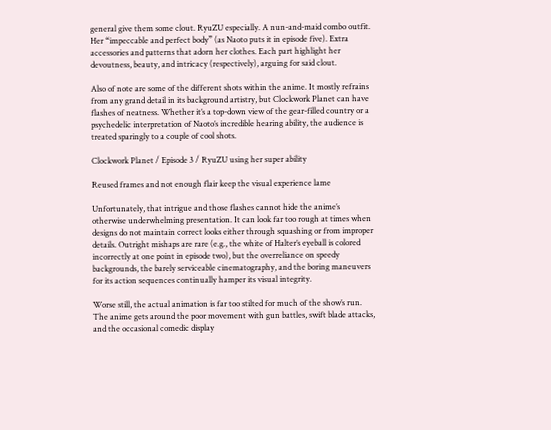general give them some clout. RyuZU especially. A nun-and-maid combo outfit. Her “impeccable and perfect body” (as Naoto puts it in episode five). Extra accessories and patterns that adorn her clothes. Each part highlight her devoutness, beauty, and intricacy (respectively), arguing for said clout.

Also of note are some of the different shots within the anime. It mostly refrains from any grand detail in its background artistry, but Clockwork Planet can have flashes of neatness. Whether it’s a top-down view of the gear-filled country or a psychedelic interpretation of Naoto’s incredible hearing ability, the audience is treated sparingly to a couple of cool shots.

Clockwork Planet / Episode 3 / RyuZU using her super ability

Reused frames and not enough flair keep the visual experience lame

Unfortunately, that intrigue and those flashes cannot hide the anime’s otherwise underwhelming presentation. It can look far too rough at times when designs do not maintain correct looks either through squashing or from improper details. Outright mishaps are rare (e.g., the white of Halter’s eyeball is colored incorrectly at one point in episode two), but the overreliance on speedy backgrounds, the barely serviceable cinematography, and the boring maneuvers for its action sequences continually hamper its visual integrity.

Worse still, the actual animation is far too stilted for much of the show’s run. The anime gets around the poor movement with gun battles, swift blade attacks, and the occasional comedic display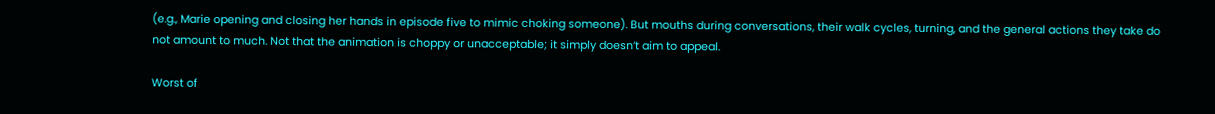(e.g., Marie opening and closing her hands in episode five to mimic choking someone). But mouths during conversations, their walk cycles, turning, and the general actions they take do not amount to much. Not that the animation is choppy or unacceptable; it simply doesn’t aim to appeal.

Worst of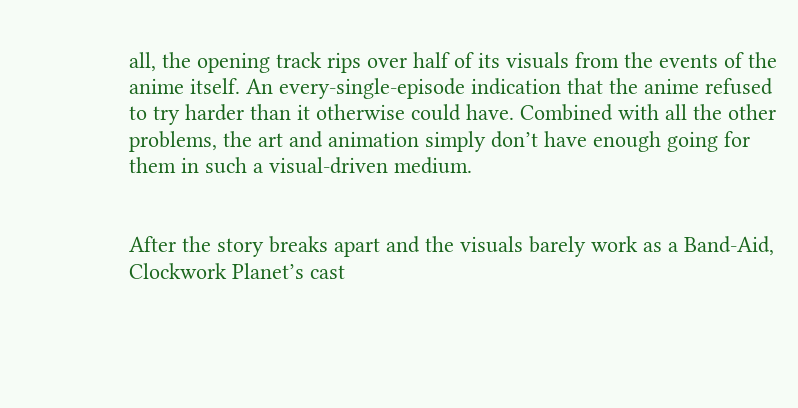all, the opening track rips over half of its visuals from the events of the anime itself. An every-single-episode indication that the anime refused to try harder than it otherwise could have. Combined with all the other problems, the art and animation simply don’t have enough going for them in such a visual-driven medium.


After the story breaks apart and the visuals barely work as a Band-Aid, Clockwork Planet’s cast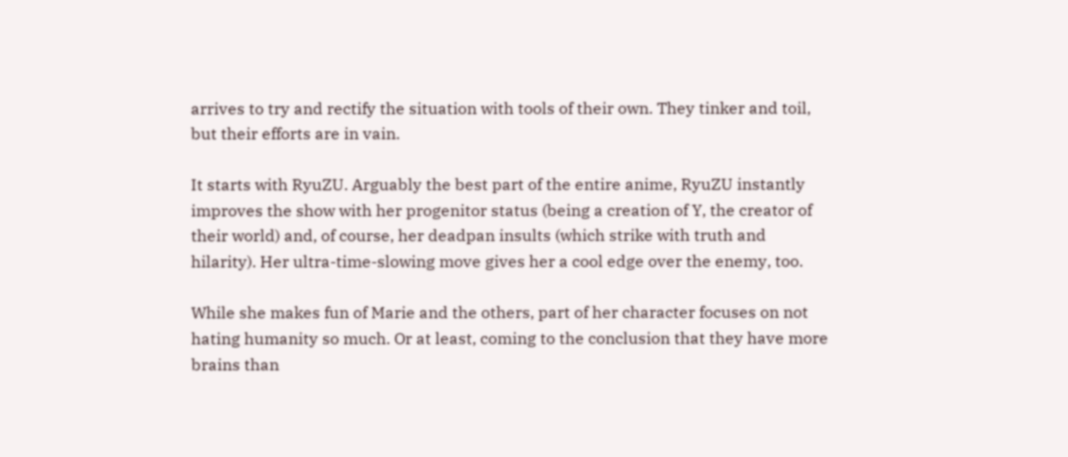arrives to try and rectify the situation with tools of their own. They tinker and toil, but their efforts are in vain.

It starts with RyuZU. Arguably the best part of the entire anime, RyuZU instantly improves the show with her progenitor status (being a creation of Y, the creator of their world) and, of course, her deadpan insults (which strike with truth and hilarity). Her ultra-time-slowing move gives her a cool edge over the enemy, too.

While she makes fun of Marie and the others, part of her character focuses on not hating humanity so much. Or at least, coming to the conclusion that they have more brains than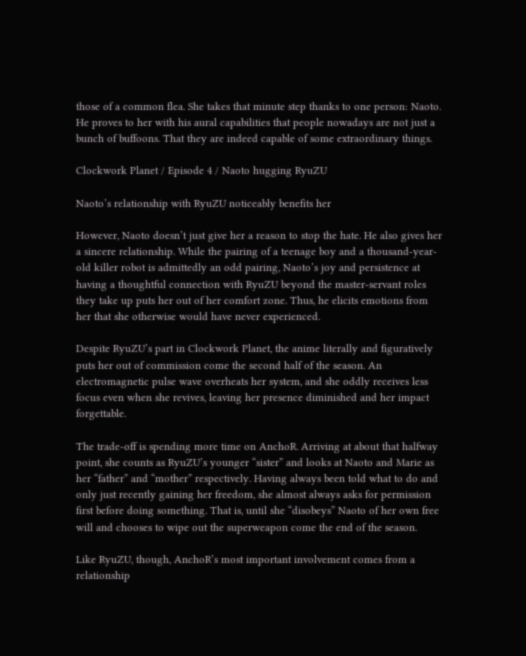those of a common flea. She takes that minute step thanks to one person: Naoto. He proves to her with his aural capabilities that people nowadays are not just a bunch of buffoons. That they are indeed capable of some extraordinary things.

Clockwork Planet / Episode 4 / Naoto hugging RyuZU

Naoto’s relationship with RyuZU noticeably benefits her

However, Naoto doesn’t just give her a reason to stop the hate. He also gives her a sincere relationship. While the pairing of a teenage boy and a thousand-year-old killer robot is admittedly an odd pairing, Naoto’s joy and persistence at having a thoughtful connection with RyuZU beyond the master-servant roles they take up puts her out of her comfort zone. Thus, he elicits emotions from her that she otherwise would have never experienced.

Despite RyuZU’s part in Clockwork Planet, the anime literally and figuratively puts her out of commission come the second half of the season. An electromagnetic pulse wave overheats her system, and she oddly receives less focus even when she revives, leaving her presence diminished and her impact forgettable.

The trade-off is spending more time on AnchoR. Arriving at about that halfway point, she counts as RyuZU’s younger “sister” and looks at Naoto and Marie as her “father” and “mother” respectively. Having always been told what to do and only just recently gaining her freedom, she almost always asks for permission first before doing something. That is, until she “disobeys” Naoto of her own free will and chooses to wipe out the superweapon come the end of the season.

Like RyuZU, though, AnchoR’s most important involvement comes from a relationship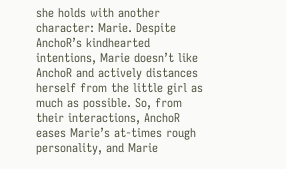she holds with another character: Marie. Despite AnchoR’s kindhearted intentions, Marie doesn’t like AnchoR and actively distances herself from the little girl as much as possible. So, from their interactions, AnchoR eases Marie’s at-times rough personality, and Marie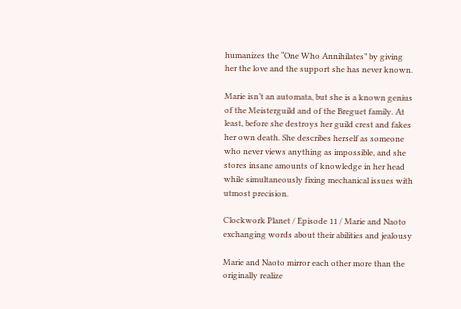humanizes the “One Who Annihilates” by giving her the love and the support she has never known.

Marie isn’t an automata, but she is a known genius of the Meisterguild and of the Breguet family. At least, before she destroys her guild crest and fakes her own death. She describes herself as someone who never views anything as impossible, and she stores insane amounts of knowledge in her head while simultaneously fixing mechanical issues with utmost precision.

Clockwork Planet / Episode 11 / Marie and Naoto exchanging words about their abilities and jealousy

Marie and Naoto mirror each other more than the originally realize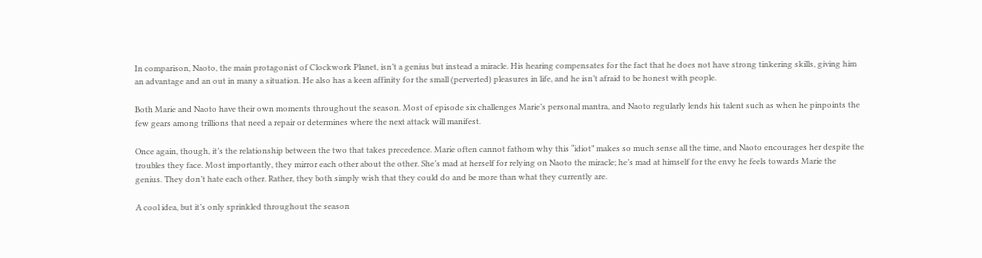In comparison, Naoto, the main protagonist of Clockwork Planet, isn’t a genius but instead a miracle. His hearing compensates for the fact that he does not have strong tinkering skills, giving him an advantage and an out in many a situation. He also has a keen affinity for the small (perverted) pleasures in life, and he isn’t afraid to be honest with people.

Both Marie and Naoto have their own moments throughout the season. Most of episode six challenges Marie’s personal mantra, and Naoto regularly lends his talent such as when he pinpoints the few gears among trillions that need a repair or determines where the next attack will manifest.

Once again, though, it’s the relationship between the two that takes precedence. Marie often cannot fathom why this “idiot” makes so much sense all the time, and Naoto encourages her despite the troubles they face. Most importantly, they mirror each other about the other. She’s mad at herself for relying on Naoto the miracle; he’s mad at himself for the envy he feels towards Marie the genius. They don’t hate each other. Rather, they both simply wish that they could do and be more than what they currently are.

A cool idea, but it’s only sprinkled throughout the season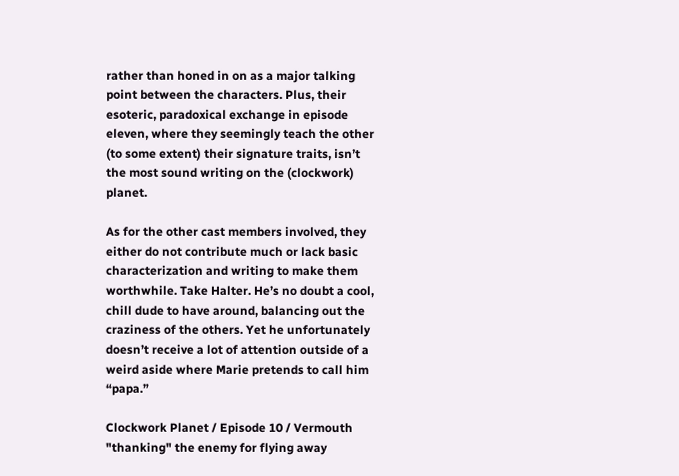rather than honed in on as a major talking point between the characters. Plus, their esoteric, paradoxical exchange in episode eleven, where they seemingly teach the other (to some extent) their signature traits, isn’t the most sound writing on the (clockwork) planet.

As for the other cast members involved, they either do not contribute much or lack basic characterization and writing to make them worthwhile. Take Halter. He’s no doubt a cool, chill dude to have around, balancing out the craziness of the others. Yet he unfortunately doesn’t receive a lot of attention outside of a weird aside where Marie pretends to call him “papa.”

Clockwork Planet / Episode 10 / Vermouth "thanking" the enemy for flying away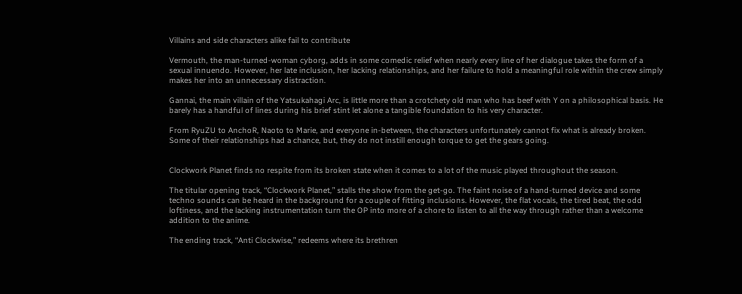Villains and side characters alike fail to contribute

Vermouth, the man-turned-woman cyborg, adds in some comedic relief when nearly every line of her dialogue takes the form of a sexual innuendo. However, her late inclusion, her lacking relationships, and her failure to hold a meaningful role within the crew simply makes her into an unnecessary distraction.

Gannai, the main villain of the Yatsukahagi Arc, is little more than a crotchety old man who has beef with Y on a philosophical basis. He barely has a handful of lines during his brief stint let alone a tangible foundation to his very character.

From RyuZU to AnchoR, Naoto to Marie, and everyone in-between, the characters unfortunately cannot fix what is already broken. Some of their relationships had a chance, but, they do not instill enough torque to get the gears going.


Clockwork Planet finds no respite from its broken state when it comes to a lot of the music played throughout the season.

The titular opening track, “Clockwork Planet,” stalls the show from the get-go. The faint noise of a hand-turned device and some techno sounds can be heard in the background for a couple of fitting inclusions. However, the flat vocals, the tired beat, the odd loftiness, and the lacking instrumentation turn the OP into more of a chore to listen to all the way through rather than a welcome addition to the anime.

The ending track, “Anti Clockwise,” redeems where its brethren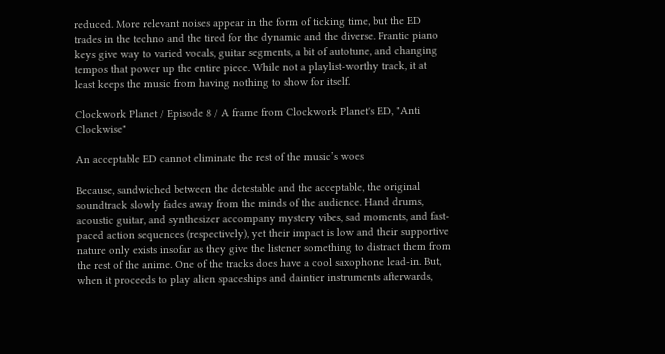reduced. More relevant noises appear in the form of ticking time, but the ED trades in the techno and the tired for the dynamic and the diverse. Frantic piano keys give way to varied vocals, guitar segments, a bit of autotune, and changing tempos that power up the entire piece. While not a playlist-worthy track, it at least keeps the music from having nothing to show for itself.

Clockwork Planet / Episode 8 / A frame from Clockwork Planet's ED, "Anti Clockwise"

An acceptable ED cannot eliminate the rest of the music’s woes

Because, sandwiched between the detestable and the acceptable, the original soundtrack slowly fades away from the minds of the audience. Hand drums, acoustic guitar, and synthesizer accompany mystery vibes, sad moments, and fast-paced action sequences (respectively), yet their impact is low and their supportive nature only exists insofar as they give the listener something to distract them from the rest of the anime. One of the tracks does have a cool saxophone lead-in. But, when it proceeds to play alien spaceships and daintier instruments afterwards,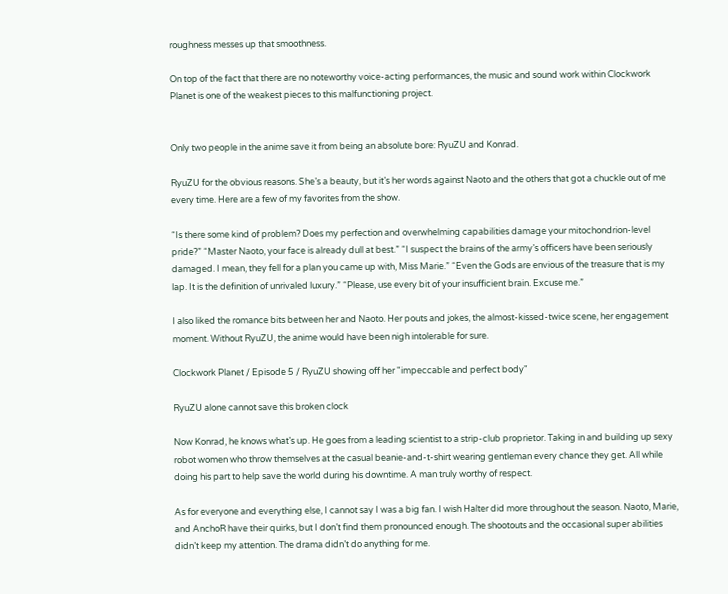roughness messes up that smoothness.

On top of the fact that there are no noteworthy voice-acting performances, the music and sound work within Clockwork Planet is one of the weakest pieces to this malfunctioning project.


Only two people in the anime save it from being an absolute bore: RyuZU and Konrad.

RyuZU for the obvious reasons. She’s a beauty, but it’s her words against Naoto and the others that got a chuckle out of me every time. Here are a few of my favorites from the show.

“Is there some kind of problem? Does my perfection and overwhelming capabilities damage your mitochondrion-level pride?” “Master Naoto, your face is already dull at best.” “I suspect the brains of the army’s officers have been seriously damaged. I mean, they fell for a plan you came up with, Miss Marie.” “Even the Gods are envious of the treasure that is my lap. It is the definition of unrivaled luxury.” “Please, use every bit of your insufficient brain. Excuse me.”

I also liked the romance bits between her and Naoto. Her pouts and jokes, the almost-kissed-twice scene, her engagement moment. Without RyuZU, the anime would have been nigh intolerable for sure.

Clockwork Planet / Episode 5 / RyuZU showing off her "impeccable and perfect body"

RyuZU alone cannot save this broken clock

Now Konrad, he knows what’s up. He goes from a leading scientist to a strip-club proprietor. Taking in and building up sexy robot women who throw themselves at the casual beanie-and-t-shirt wearing gentleman every chance they get. All while doing his part to help save the world during his downtime. A man truly worthy of respect.

As for everyone and everything else, I cannot say I was a big fan. I wish Halter did more throughout the season. Naoto, Marie, and AnchoR have their quirks, but I don’t find them pronounced enough. The shootouts and the occasional super abilities didn’t keep my attention. The drama didn’t do anything for me.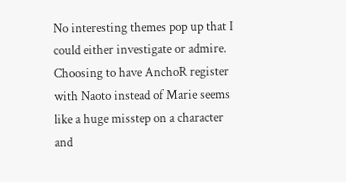No interesting themes pop up that I could either investigate or admire. Choosing to have AnchoR register with Naoto instead of Marie seems like a huge misstep on a character and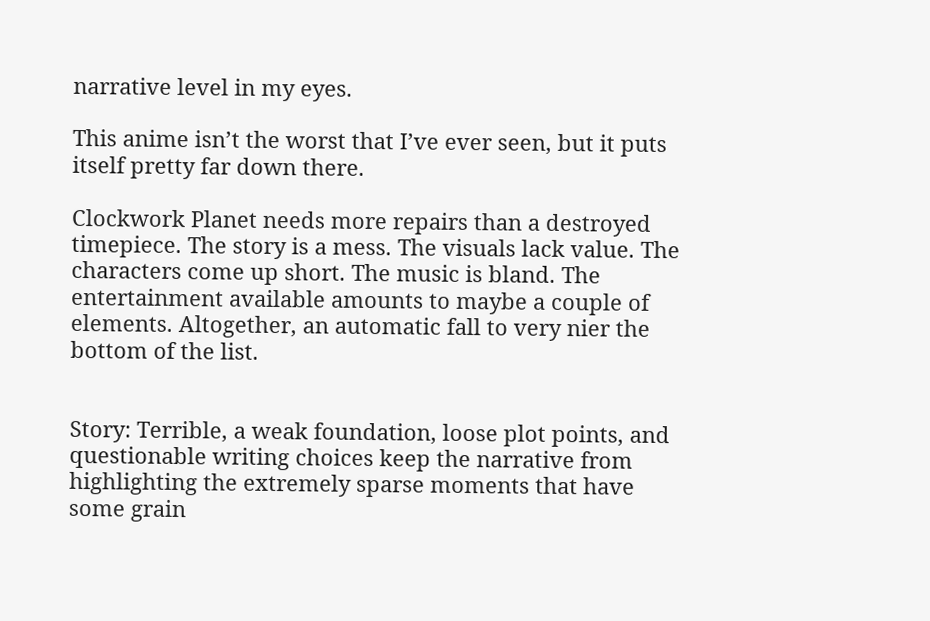narrative level in my eyes.

This anime isn’t the worst that I’ve ever seen, but it puts itself pretty far down there.

Clockwork Planet needs more repairs than a destroyed timepiece. The story is a mess. The visuals lack value. The characters come up short. The music is bland. The entertainment available amounts to maybe a couple of elements. Altogether, an automatic fall to very nier the bottom of the list.


Story: Terrible, a weak foundation, loose plot points, and questionable writing choices keep the narrative from highlighting the extremely sparse moments that have some grain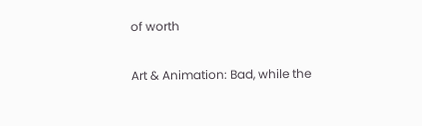of worth

Art & Animation: Bad, while the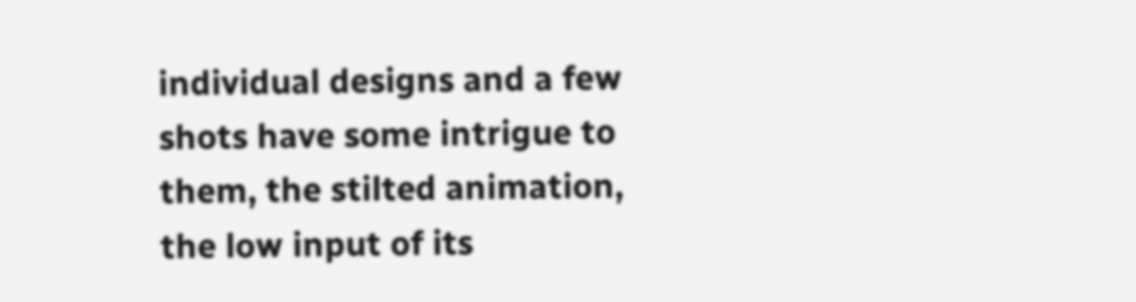individual designs and a few shots have some intrigue to them, the stilted animation, the low input of its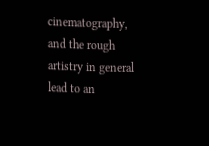cinematography, and the rough artistry in general lead to an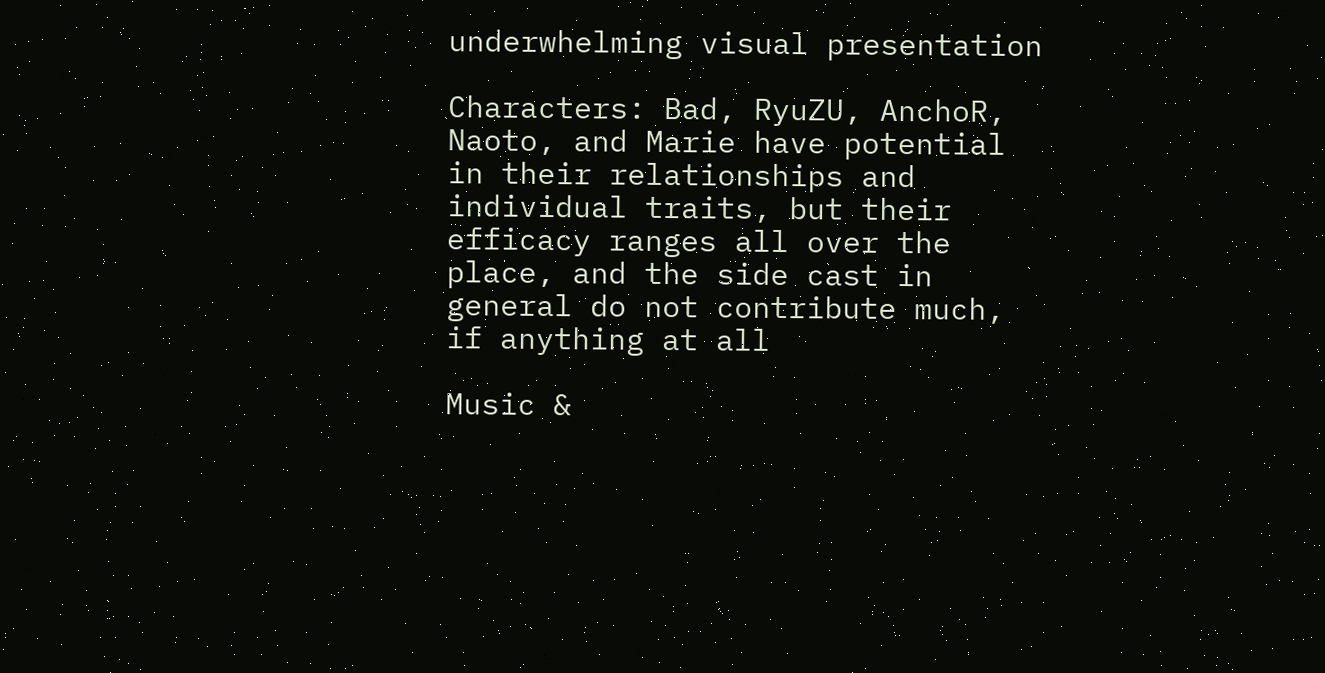underwhelming visual presentation

Characters: Bad, RyuZU, AnchoR, Naoto, and Marie have potential in their relationships and individual traits, but their efficacy ranges all over the place, and the side cast in general do not contribute much, if anything at all

Music &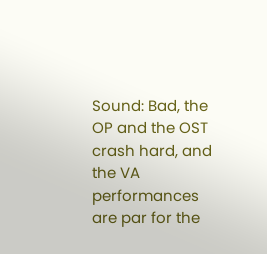Sound: Bad, the OP and the OST crash hard, and the VA performances are par for the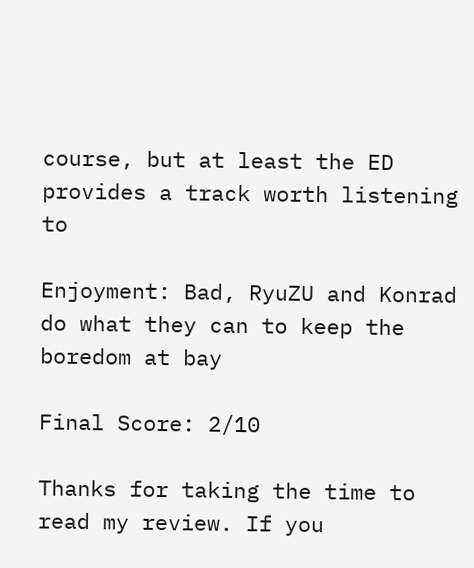course, but at least the ED provides a track worth listening to

Enjoyment: Bad, RyuZU and Konrad do what they can to keep the boredom at bay

Final Score: 2/10

Thanks for taking the time to read my review. If you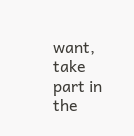want, take part in the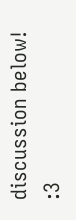discussion below! :3